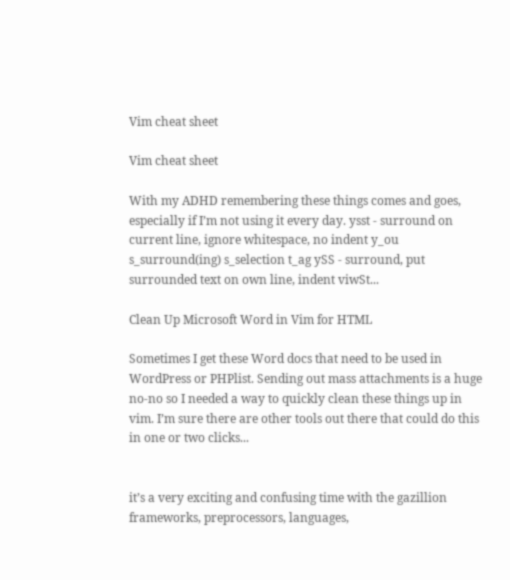Vim cheat sheet

Vim cheat sheet

With my ADHD remembering these things comes and goes, especially if I’m not using it every day. ysst - surround on current line, ignore whitespace, no indent y_ou s_surround(ing) s_selection t_ag ySS - surround, put surrounded text on own line, indent viwSt...

Clean Up Microsoft Word in Vim for HTML

Sometimes I get these Word docs that need to be used in WordPress or PHPlist. Sending out mass attachments is a huge no-no so I needed a way to quickly clean these things up in vim. I’m sure there are other tools out there that could do this in one or two clicks...


it’s a very exciting and confusing time with the gazillion frameworks, preprocessors, languages,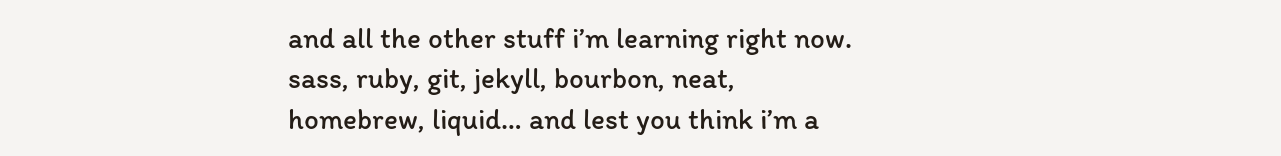and all the other stuff i’m learning right now. sass, ruby, git, jekyll, bourbon, neat, homebrew, liquid… and lest you think i’m a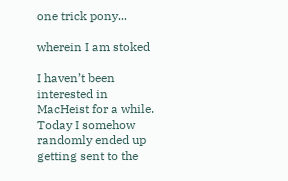one trick pony...

wherein I am stoked

I haven’t been interested in MacHeist for a while. Today I somehow randomly ended up getting sent to the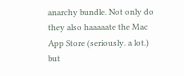anarchy bundle. Not only do they also haaaaate the Mac App Store (seriously. a lot.) but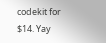codekit for $14. Yay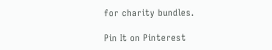for charity bundles.

Pin It on Pinterest